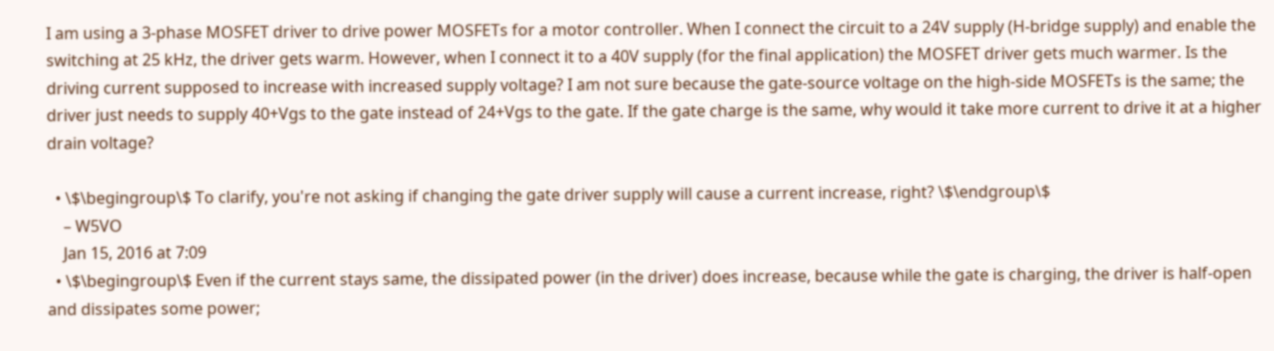I am using a 3-phase MOSFET driver to drive power MOSFETs for a motor controller. When I connect the circuit to a 24V supply (H-bridge supply) and enable the switching at 25 kHz, the driver gets warm. However, when I connect it to a 40V supply (for the final application) the MOSFET driver gets much warmer. Is the driving current supposed to increase with increased supply voltage? I am not sure because the gate-source voltage on the high-side MOSFETs is the same; the driver just needs to supply 40+Vgs to the gate instead of 24+Vgs to the gate. If the gate charge is the same, why would it take more current to drive it at a higher drain voltage?

  • \$\begingroup\$ To clarify, you're not asking if changing the gate driver supply will cause a current increase, right? \$\endgroup\$
    – W5VO
    Jan 15, 2016 at 7:09
  • \$\begingroup\$ Even if the current stays same, the dissipated power (in the driver) does increase, because while the gate is charging, the driver is half-open and dissipates some power;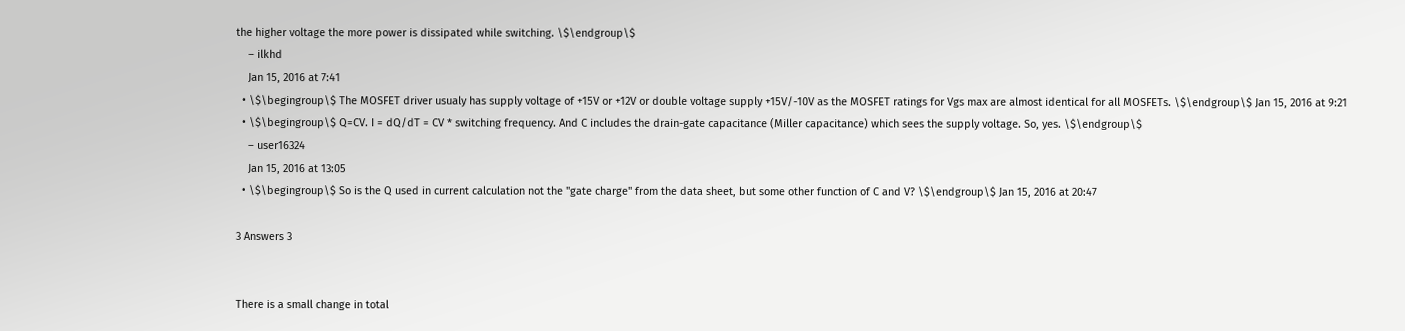the higher voltage the more power is dissipated while switching. \$\endgroup\$
    – ilkhd
    Jan 15, 2016 at 7:41
  • \$\begingroup\$ The MOSFET driver usualy has supply voltage of +15V or +12V or double voltage supply +15V/-10V as the MOSFET ratings for Vgs max are almost identical for all MOSFETs. \$\endgroup\$ Jan 15, 2016 at 9:21
  • \$\begingroup\$ Q=CV. I = dQ/dT = CV * switching frequency. And C includes the drain-gate capacitance (Miller capacitance) which sees the supply voltage. So, yes. \$\endgroup\$
    – user16324
    Jan 15, 2016 at 13:05
  • \$\begingroup\$ So is the Q used in current calculation not the "gate charge" from the data sheet, but some other function of C and V? \$\endgroup\$ Jan 15, 2016 at 20:47

3 Answers 3


There is a small change in total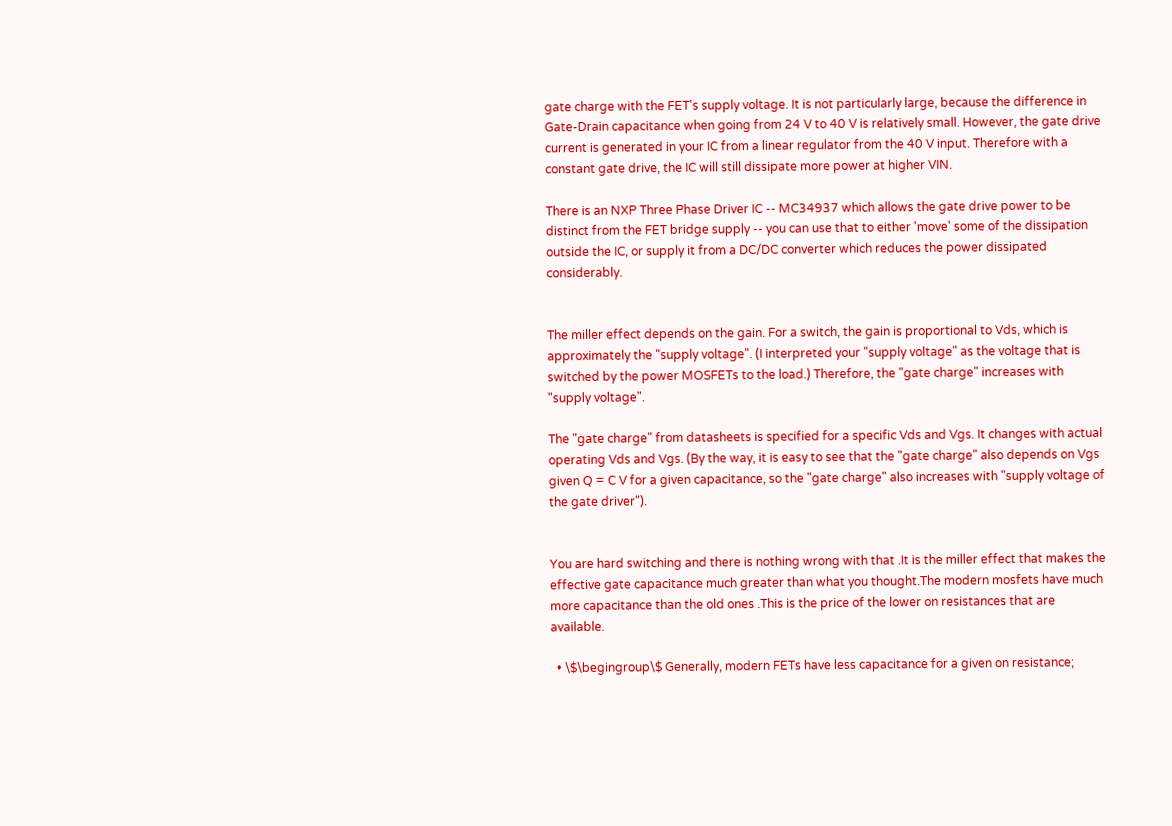gate charge with the FET's supply voltage. It is not particularly large, because the difference in Gate-Drain capacitance when going from 24 V to 40 V is relatively small. However, the gate drive current is generated in your IC from a linear regulator from the 40 V input. Therefore with a constant gate drive, the IC will still dissipate more power at higher VIN.

There is an NXP Three Phase Driver IC -- MC34937 which allows the gate drive power to be distinct from the FET bridge supply -- you can use that to either 'move' some of the dissipation outside the IC, or supply it from a DC/DC converter which reduces the power dissipated considerably.


The miller effect depends on the gain. For a switch, the gain is proportional to Vds, which is approximately the "supply voltage". (I interpreted your "supply voltage" as the voltage that is switched by the power MOSFETs to the load.) Therefore, the "gate charge" increases with "supply voltage".

The "gate charge" from datasheets is specified for a specific Vds and Vgs. It changes with actual operating Vds and Vgs. (By the way, it is easy to see that the "gate charge" also depends on Vgs given Q = C V for a given capacitance, so the "gate charge" also increases with "supply voltage of the gate driver").


You are hard switching and there is nothing wrong with that .It is the miller effect that makes the effective gate capacitance much greater than what you thought.The modern mosfets have much more capacitance than the old ones .This is the price of the lower on resistances that are available.

  • \$\begingroup\$ Generally, modern FETs have less capacitance for a given on resistance;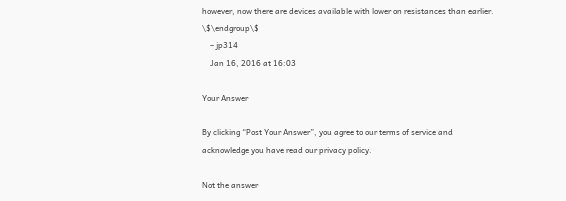however, now there are devices available with lower on resistances than earlier. \$\endgroup\$
    – jp314
    Jan 16, 2016 at 16:03

Your Answer

By clicking “Post Your Answer”, you agree to our terms of service and acknowledge you have read our privacy policy.

Not the answer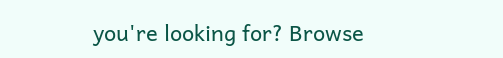you're looking for? Browse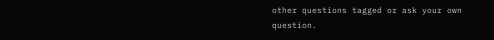other questions tagged or ask your own question.